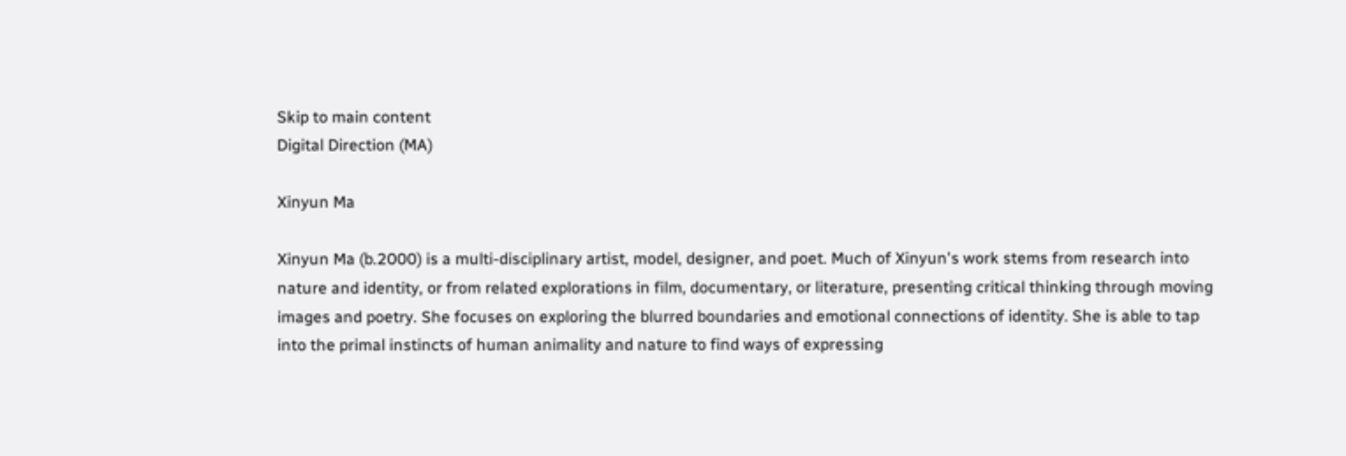Skip to main content
Digital Direction (MA)

Xinyun Ma

Xinyun Ma (b.2000) is a multi-disciplinary artist, model, designer, and poet. Much of Xinyun's work stems from research into nature and identity, or from related explorations in film, documentary, or literature, presenting critical thinking through moving images and poetry. She focuses on exploring the blurred boundaries and emotional connections of identity. She is able to tap into the primal instincts of human animality and nature to find ways of expressing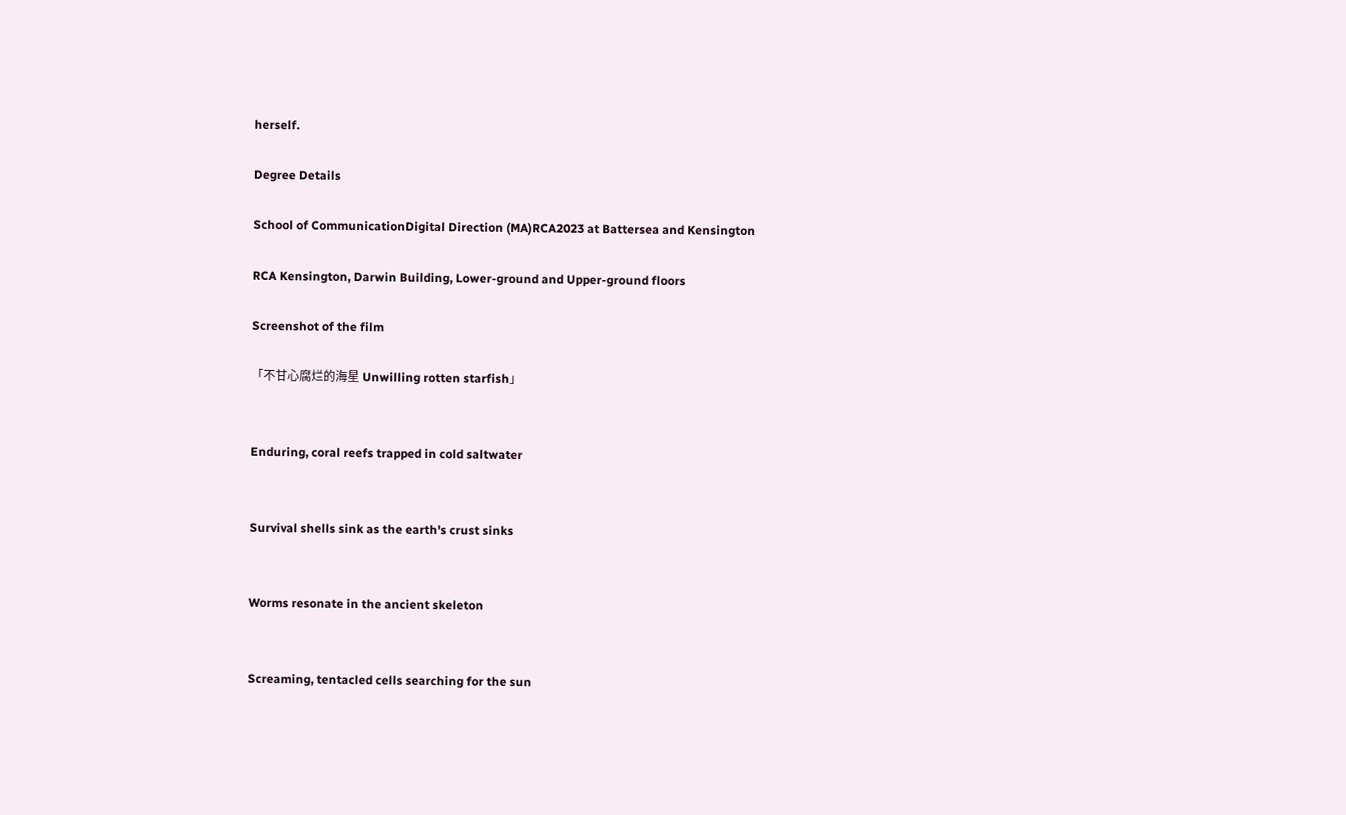herself.

Degree Details

School of CommunicationDigital Direction (MA)RCA2023 at Battersea and Kensington

RCA Kensington, Darwin Building, Lower-ground and Upper-ground floors

Screenshot of the film

「不甘心腐烂的海星 Unwilling rotten starfish」


Enduring, coral reefs trapped in cold saltwater


Survival shells sink as the earth's crust sinks


Worms resonate in the ancient skeleton


Screaming, tentacled cells searching for the sun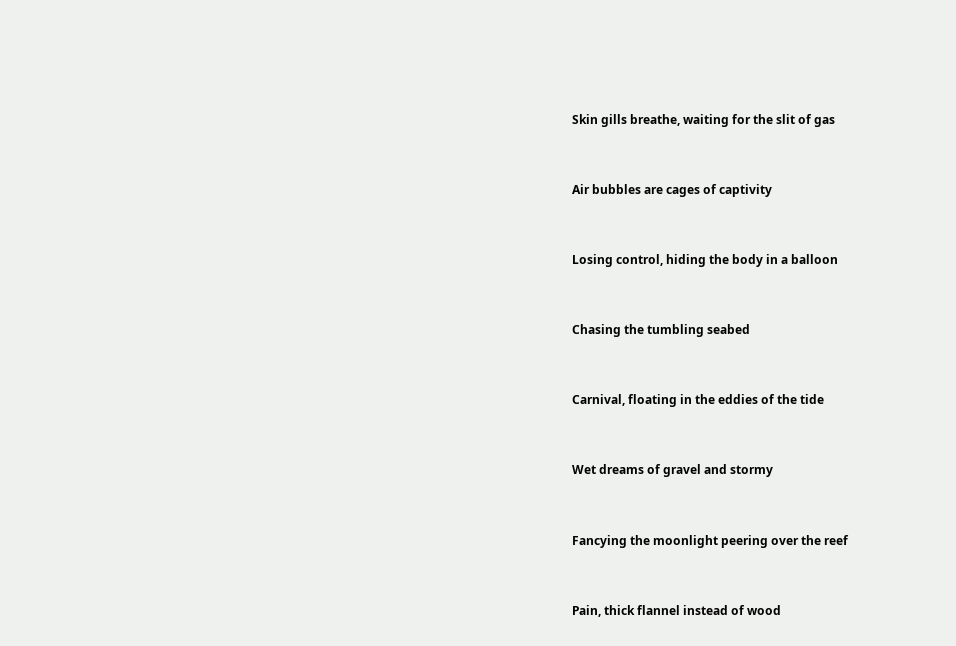Skin gills breathe, waiting for the slit of gas


Air bubbles are cages of captivity


Losing control, hiding the body in a balloon


Chasing the tumbling seabed


Carnival, floating in the eddies of the tide


Wet dreams of gravel and stormy


Fancying the moonlight peering over the reef


Pain, thick flannel instead of wood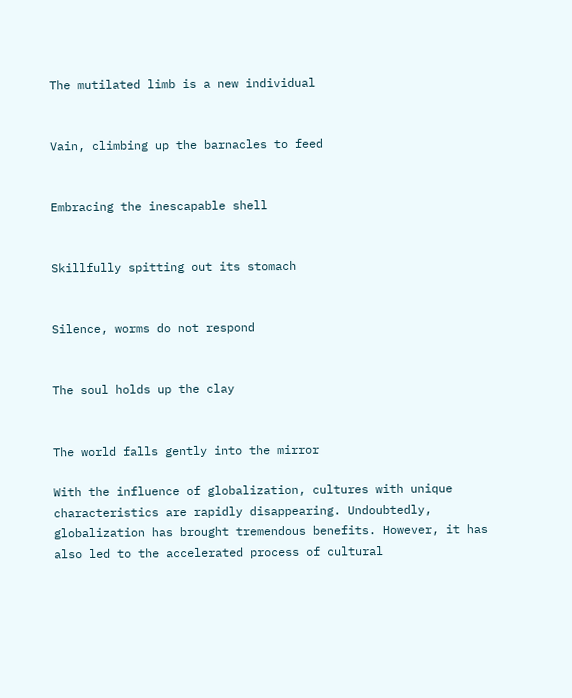The mutilated limb is a new individual


Vain, climbing up the barnacles to feed


Embracing the inescapable shell


Skillfully spitting out its stomach


Silence, worms do not respond


The soul holds up the clay


The world falls gently into the mirror

With the influence of globalization, cultures with unique characteristics are rapidly disappearing. Undoubtedly, globalization has brought tremendous benefits. However, it has also led to the accelerated process of cultural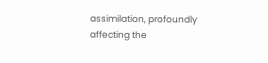assimilation, profoundly affecting the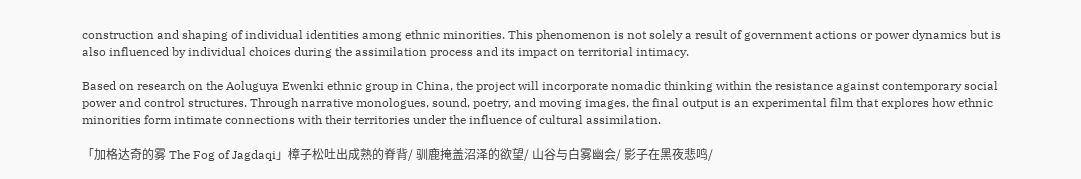construction and shaping of individual identities among ethnic minorities. This phenomenon is not solely a result of government actions or power dynamics but is also influenced by individual choices during the assimilation process and its impact on territorial intimacy.

Based on research on the Aoluguya Ewenki ethnic group in China, the project will incorporate nomadic thinking within the resistance against contemporary social power and control structures. Through narrative monologues, sound, poetry, and moving images, the final output is an experimental film that explores how ethnic minorities form intimate connections with their territories under the influence of cultural assimilation.

「加格达奇的雾 The Fog of Jagdaqi」樟子松吐出成熟的脊背/ 驯鹿掩盖沼泽的欲望/ 山谷与白雾幽会/ 影子在黑夜悲鸣/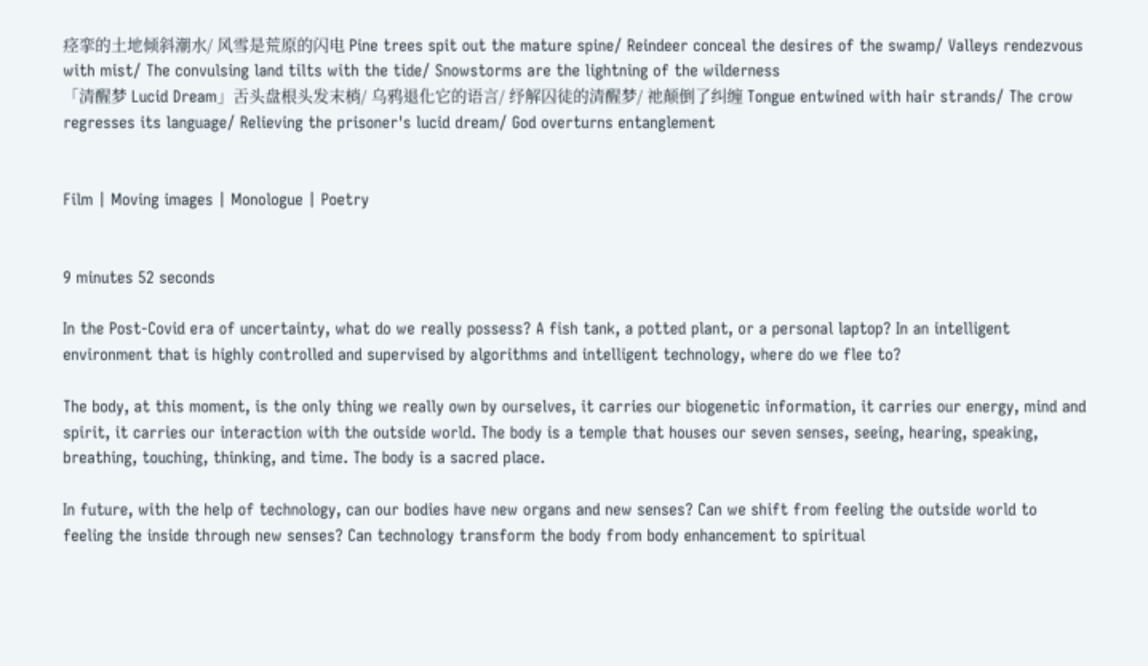痉挛的土地倾斜潮水/ 风雪是荒原的闪电 Pine trees spit out the mature spine/ Reindeer conceal the desires of the swamp/ Valleys rendezvous with mist/ The convulsing land tilts with the tide/ Snowstorms are the lightning of the wilderness
「清醒梦 Lucid Dream」舌头盘根头发末梢/ 乌鸦退化它的语言/ 纾解囚徒的清醒梦/ 祂颠倒了纠缠 Tongue entwined with hair strands/ The crow regresses its language/ Relieving the prisoner's lucid dream/ God overturns entanglement


Film | Moving images | Monologue | Poetry


9 minutes 52 seconds

In the Post-Covid era of uncertainty, what do we really possess? A fish tank, a potted plant, or a personal laptop? In an intelligent environment that is highly controlled and supervised by algorithms and intelligent technology, where do we flee to?

The body, at this moment, is the only thing we really own by ourselves, it carries our biogenetic information, it carries our energy, mind and spirit, it carries our interaction with the outside world. The body is a temple that houses our seven senses, seeing, hearing, speaking, breathing, touching, thinking, and time. The body is a sacred place.

In future, with the help of technology, can our bodies have new organs and new senses? Can we shift from feeling the outside world to feeling the inside through new senses? Can technology transform the body from body enhancement to spiritual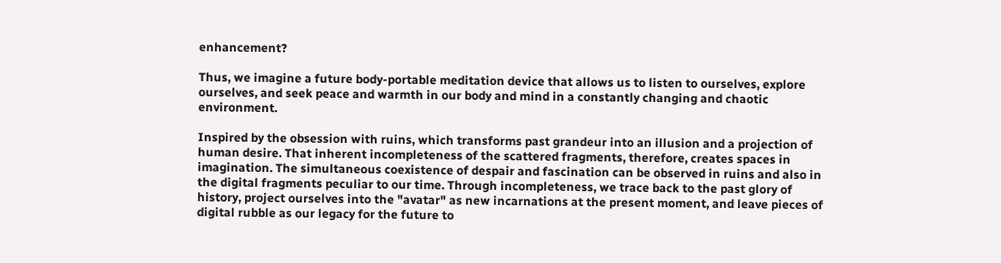enhancement?

Thus, we imagine a future body-portable meditation device that allows us to listen to ourselves, explore ourselves, and seek peace and warmth in our body and mind in a constantly changing and chaotic environment.

Inspired by the obsession with ruins, which transforms past grandeur into an illusion and a projection of human desire. That inherent incompleteness of the scattered fragments, therefore, creates spaces in imagination. The simultaneous coexistence of despair and fascination can be observed in ruins and also in the digital fragments peculiar to our time. Through incompleteness, we trace back to the past glory of history, project ourselves into the "avatar" as new incarnations at the present moment, and leave pieces of digital rubble as our legacy for the future to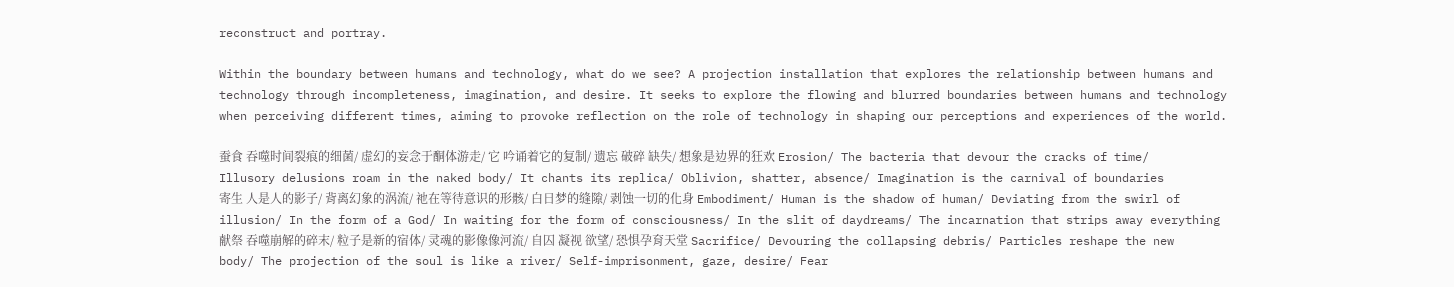reconstruct and portray.

Within the boundary between humans and technology, what do we see? A projection installation that explores the relationship between humans and technology through incompleteness, imagination, and desire. It seeks to explore the flowing and blurred boundaries between humans and technology when perceiving different times, aiming to provoke reflection on the role of technology in shaping our perceptions and experiences of the world.

蚕食 吞噬时间裂痕的细菌/ 虚幻的妄念于酮体游走/ 它 吟诵着它的复制/ 遗忘 破碎 缺失/ 想象是边界的狂欢 Erosion/ The bacteria that devour the cracks of time/ Illusory delusions roam in the naked body/ It chants its replica/ Oblivion, shatter, absence/ Imagination is the carnival of boundaries
寄生 人是人的影子/ 背离幻象的涡流/ 祂在等待意识的形骸/ 白日梦的缝隙/ 剥蚀一切的化身 Embodiment/ Human is the shadow of human/ Deviating from the swirl of illusion/ In the form of a God/ In waiting for the form of consciousness/ In the slit of daydreams/ The incarnation that strips away everything
献祭 吞噬崩解的碎末/ 粒子是新的宿体/ 灵魂的影像像河流/ 自囚 凝视 欲望/ 恐惧孕育天堂 Sacrifice/ Devouring the collapsing debris/ Particles reshape the new body/ The projection of the soul is like a river/ Self-imprisonment, gaze, desire/ Fear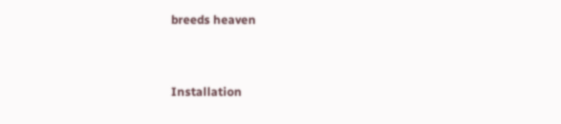breeds heaven


Installation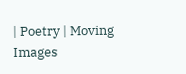| Poetry | Moving Images